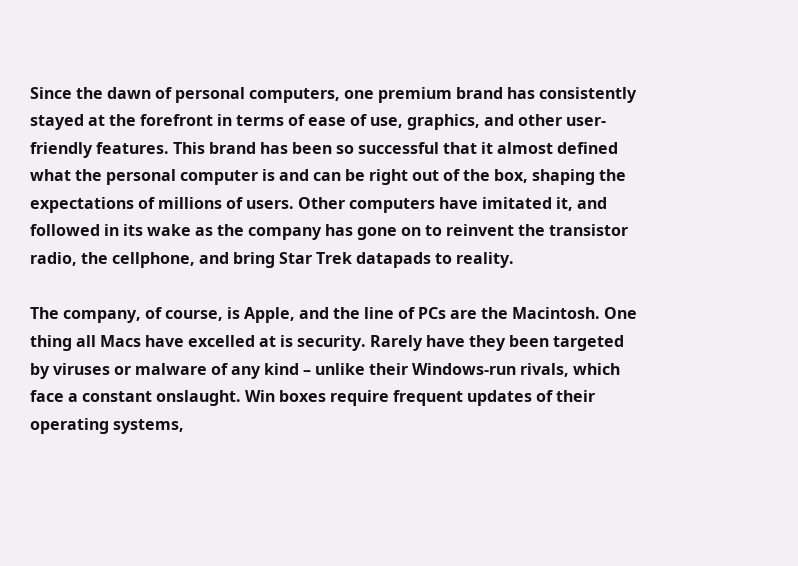Since the dawn of personal computers, one premium brand has consistently stayed at the forefront in terms of ease of use, graphics, and other user-friendly features. This brand has been so successful that it almost defined what the personal computer is and can be right out of the box, shaping the expectations of millions of users. Other computers have imitated it, and followed in its wake as the company has gone on to reinvent the transistor radio, the cellphone, and bring Star Trek datapads to reality.

The company, of course, is Apple, and the line of PCs are the Macintosh. One thing all Macs have excelled at is security. Rarely have they been targeted by viruses or malware of any kind – unlike their Windows-run rivals, which face a constant onslaught. Win boxes require frequent updates of their operating systems,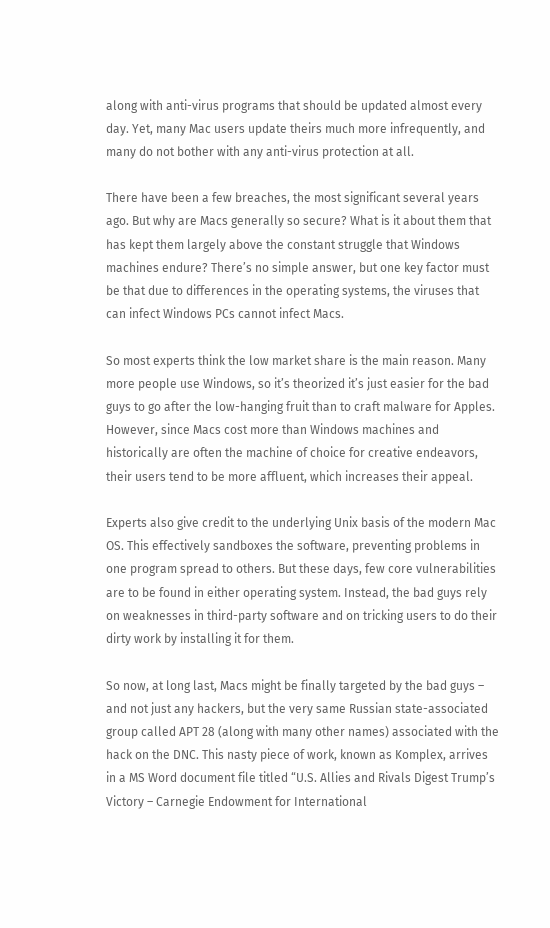along with anti-virus programs that should be updated almost every day. Yet, many Mac users update theirs much more infrequently, and many do not bother with any anti-virus protection at all.

There have been a few breaches, the most significant several years ago. But why are Macs generally so secure? What is it about them that has kept them largely above the constant struggle that Windows machines endure? There’s no simple answer, but one key factor must be that due to differences in the operating systems, the viruses that can infect Windows PCs cannot infect Macs.

So most experts think the low market share is the main reason. Many more people use Windows, so it’s theorized it’s just easier for the bad guys to go after the low-hanging fruit than to craft malware for Apples. However, since Macs cost more than Windows machines and historically are often the machine of choice for creative endeavors, their users tend to be more affluent, which increases their appeal.

Experts also give credit to the underlying Unix basis of the modern Mac OS. This effectively sandboxes the software, preventing problems in one program spread to others. But these days, few core vulnerabilities are to be found in either operating system. Instead, the bad guys rely on weaknesses in third-party software and on tricking users to do their dirty work by installing it for them.

So now, at long last, Macs might be finally targeted by the bad guys – and not just any hackers, but the very same Russian state-associated group called APT 28 (along with many other names) associated with the hack on the DNC. This nasty piece of work, known as Komplex, arrives in a MS Word document file titled “U.S. Allies and Rivals Digest Trump’s Victory – Carnegie Endowment for International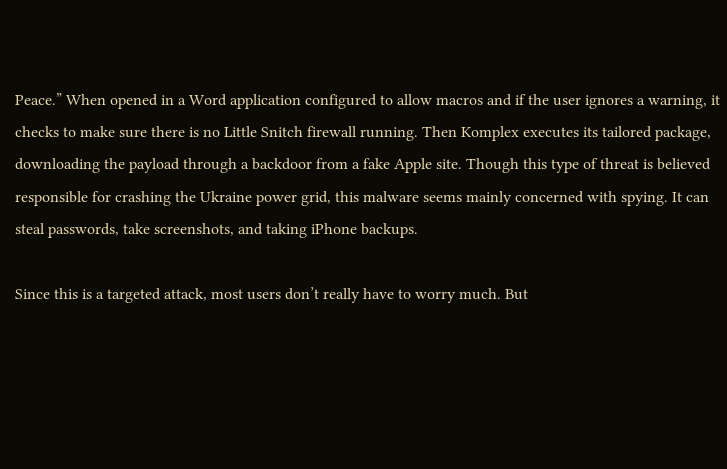Peace.” When opened in a Word application configured to allow macros and if the user ignores a warning, it checks to make sure there is no Little Snitch firewall running. Then Komplex executes its tailored package, downloading the payload through a backdoor from a fake Apple site. Though this type of threat is believed responsible for crashing the Ukraine power grid, this malware seems mainly concerned with spying. It can steal passwords, take screenshots, and taking iPhone backups.

Since this is a targeted attack, most users don’t really have to worry much. But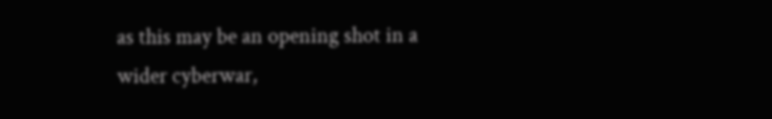as this may be an opening shot in a wider cyberwar,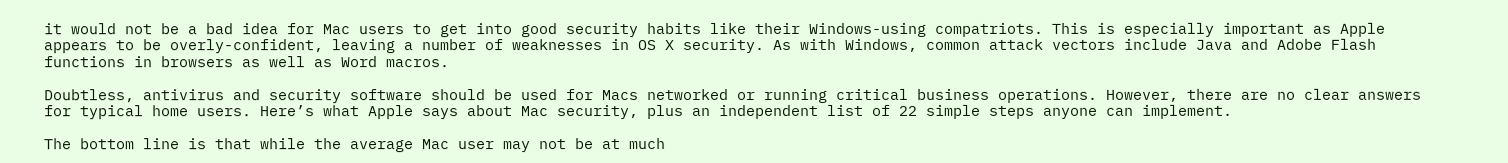it would not be a bad idea for Mac users to get into good security habits like their Windows-using compatriots. This is especially important as Apple appears to be overly-confident, leaving a number of weaknesses in OS X security. As with Windows, common attack vectors include Java and Adobe Flash functions in browsers as well as Word macros.

Doubtless, antivirus and security software should be used for Macs networked or running critical business operations. However, there are no clear answers for typical home users. Here’s what Apple says about Mac security, plus an independent list of 22 simple steps anyone can implement.

The bottom line is that while the average Mac user may not be at much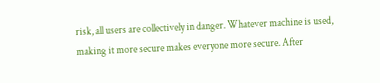risk, all users are collectively in danger. Whatever machine is used, making it more secure makes everyone more secure. After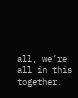all, we’re all in this together.